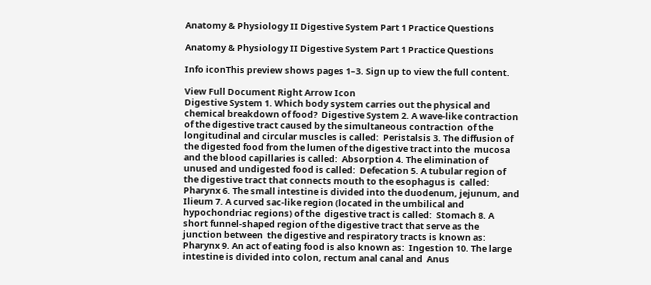Anatomy & Physiology II Digestive System Part 1 Practice Questions

Anatomy & Physiology II Digestive System Part 1 Practice Questions

Info iconThis preview shows pages 1–3. Sign up to view the full content.

View Full Document Right Arrow Icon
Digestive System 1. Which body system carries out the physical and chemical breakdown of food?  Digestive System 2. A wave-like contraction of the digestive tract caused by the simultaneous contraction  of the longitudinal and circular muscles is called:  Peristalsis 3. The diffusion of the digested food from the lumen of the digestive tract into the  mucosa and the blood capillaries is called:  Absorption 4. The elimination of unused and undigested food is called:  Defecation 5. A tubular region of the digestive tract that connects mouth to the esophagus is  called:  Pharynx 6. The small intestine is divided into the duodenum, jejunum, and  Ilieum 7. A curved sac-like region (located in the umbilical and hypochondriac regions) of the  digestive tract is called:  Stomach 8. A short funnel-shaped region of the digestive tract that serve as the junction between  the digestive and respiratory tracts is known as:  Pharynx 9. An act of eating food is also known as:  Ingestion 10. The large intestine is divided into colon, rectum anal canal and  Anus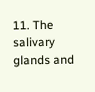11. The salivary glands and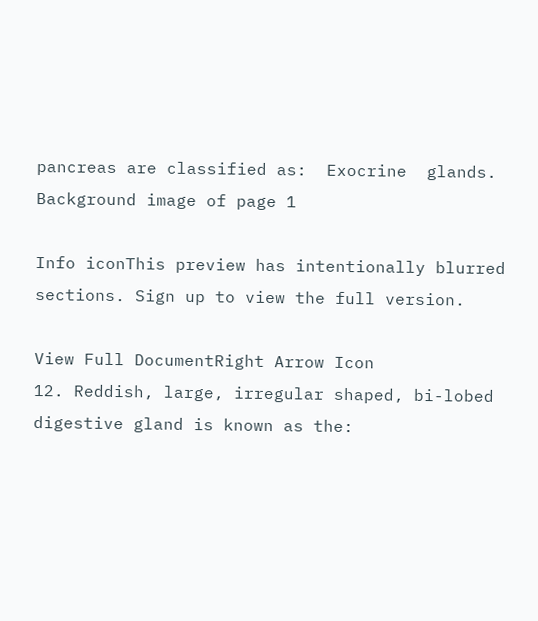pancreas are classified as:  Exocrine  glands.
Background image of page 1

Info iconThis preview has intentionally blurred sections. Sign up to view the full version.

View Full DocumentRight Arrow Icon
12. Reddish, large, irregular shaped, bi-lobed digestive gland is known as the: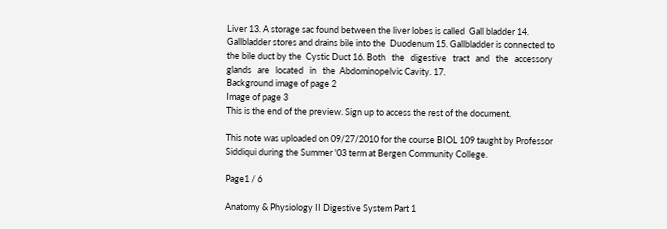Liver 13. A storage sac found between the liver lobes is called  Gall bladder 14. Gallbladder stores and drains bile into the  Duodenum 15. Gallbladder is connected to the bile duct by the  Cystic Duct 16. Both   the   digestive   tract   and   the   accessory   glands   are   located   in   the  Abdominopelvic Cavity. 17.
Background image of page 2
Image of page 3
This is the end of the preview. Sign up to access the rest of the document.

This note was uploaded on 09/27/2010 for the course BIOL 109 taught by Professor Siddiqui during the Summer '03 term at Bergen Community College.

Page1 / 6

Anatomy & Physiology II Digestive System Part 1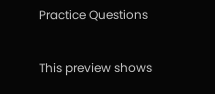Practice Questions

This preview shows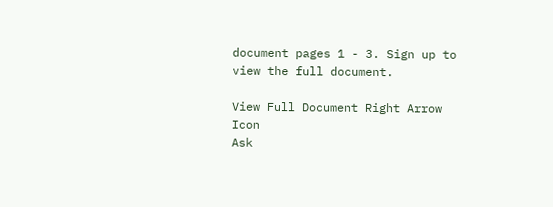document pages 1 - 3. Sign up to view the full document.

View Full Document Right Arrow Icon
Ask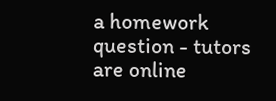a homework question - tutors are online